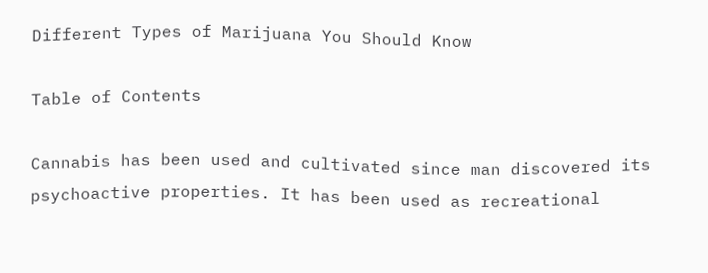Different Types of Marijuana You Should Know

Table of Contents

Cannabis has been used and cultivated since man discovered its psychoactive properties. It has been used as recreational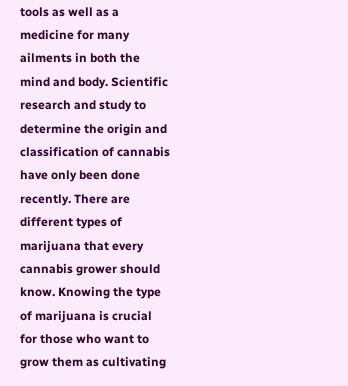tools as well as a medicine for many ailments in both the mind and body. Scientific research and study to determine the origin and classification of cannabis have only been done recently. There are different types of marijuana that every cannabis grower should know. Knowing the type of marijuana is crucial for those who want to grow them as cultivating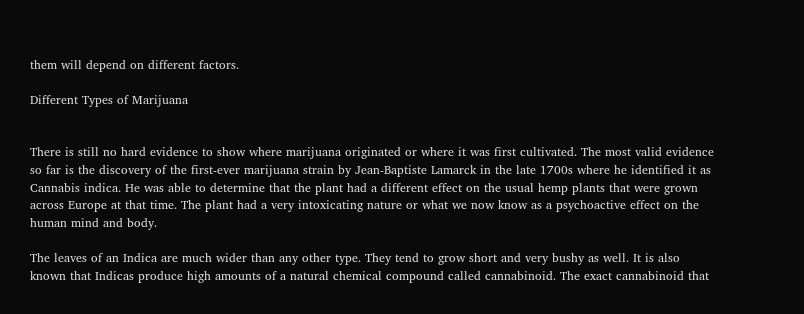them will depend on different factors.

Different Types of Marijuana


There is still no hard evidence to show where marijuana originated or where it was first cultivated. The most valid evidence so far is the discovery of the first-ever marijuana strain by Jean-Baptiste Lamarck in the late 1700s where he identified it as Cannabis indica. He was able to determine that the plant had a different effect on the usual hemp plants that were grown across Europe at that time. The plant had a very intoxicating nature or what we now know as a psychoactive effect on the human mind and body.

The leaves of an Indica are much wider than any other type. They tend to grow short and very bushy as well. It is also known that Indicas produce high amounts of a natural chemical compound called cannabinoid. The exact cannabinoid that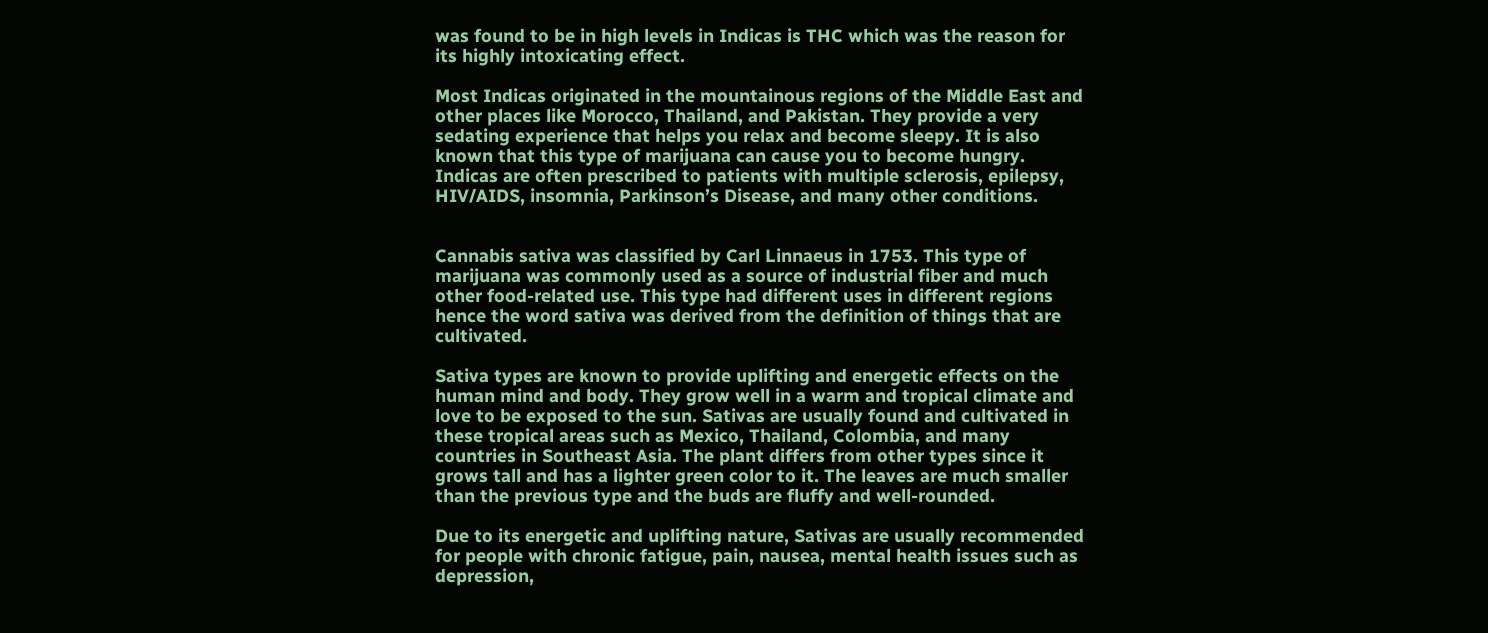was found to be in high levels in Indicas is THC which was the reason for its highly intoxicating effect.

Most Indicas originated in the mountainous regions of the Middle East and other places like Morocco, Thailand, and Pakistan. They provide a very sedating experience that helps you relax and become sleepy. It is also known that this type of marijuana can cause you to become hungry. Indicas are often prescribed to patients with multiple sclerosis, epilepsy, HIV/AIDS, insomnia, Parkinson’s Disease, and many other conditions.


Cannabis sativa was classified by Carl Linnaeus in 1753. This type of marijuana was commonly used as a source of industrial fiber and much other food-related use. This type had different uses in different regions hence the word sativa was derived from the definition of things that are cultivated.

Sativa types are known to provide uplifting and energetic effects on the human mind and body. They grow well in a warm and tropical climate and love to be exposed to the sun. Sativas are usually found and cultivated in these tropical areas such as Mexico, Thailand, Colombia, and many countries in Southeast Asia. The plant differs from other types since it grows tall and has a lighter green color to it. The leaves are much smaller than the previous type and the buds are fluffy and well-rounded.

Due to its energetic and uplifting nature, Sativas are usually recommended for people with chronic fatigue, pain, nausea, mental health issues such as depression,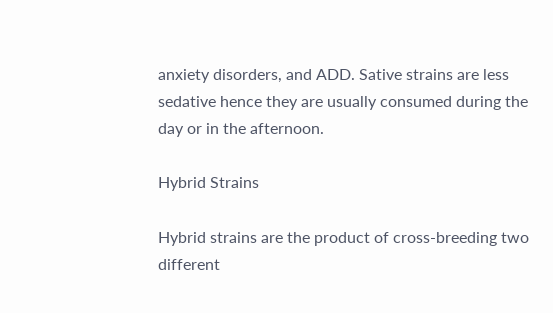anxiety disorders, and ADD. Sative strains are less sedative hence they are usually consumed during the day or in the afternoon.

Hybrid Strains

Hybrid strains are the product of cross-breeding two different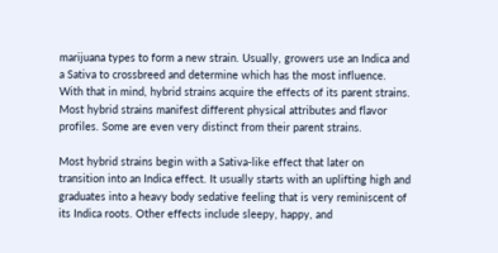marijuana types to form a new strain. Usually, growers use an Indica and a Sativa to crossbreed and determine which has the most influence. With that in mind, hybrid strains acquire the effects of its parent strains. Most hybrid strains manifest different physical attributes and flavor profiles. Some are even very distinct from their parent strains.

Most hybrid strains begin with a Sativa-like effect that later on transition into an Indica effect. It usually starts with an uplifting high and graduates into a heavy body sedative feeling that is very reminiscent of its Indica roots. Other effects include sleepy, happy, and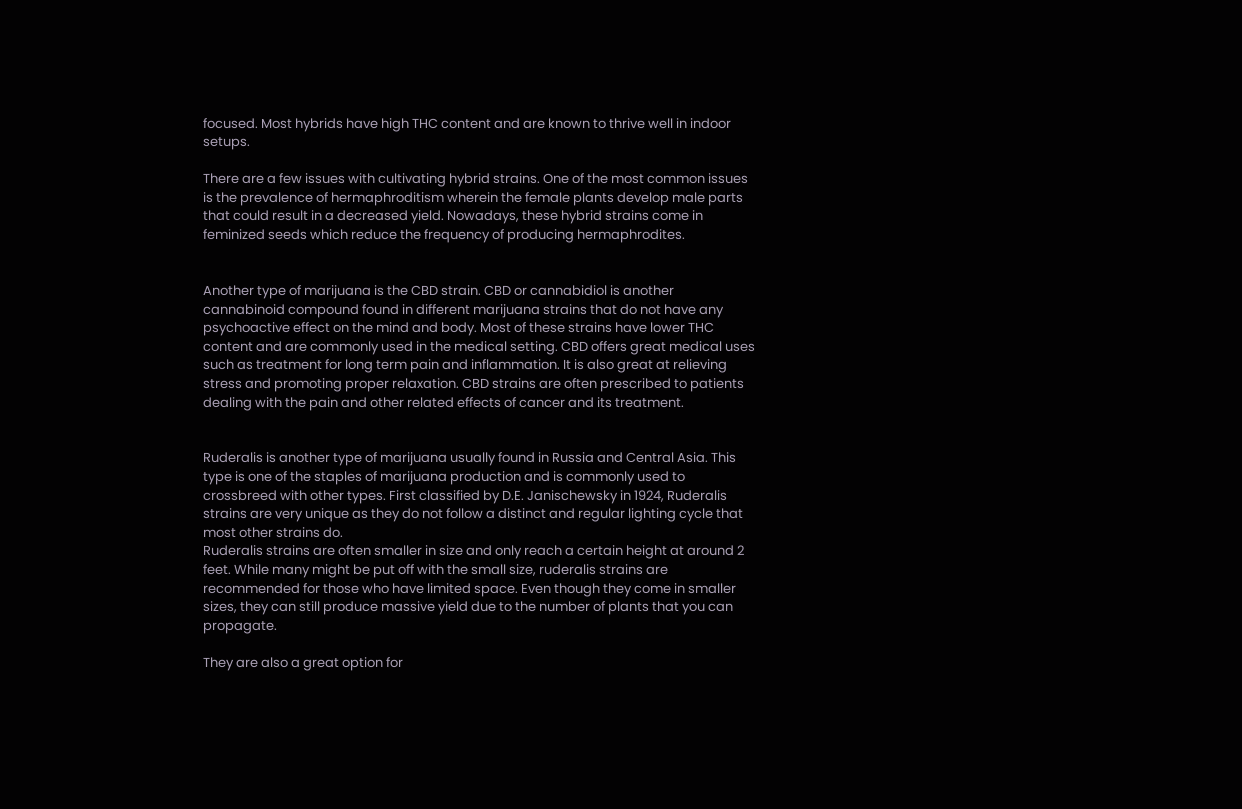focused. Most hybrids have high THC content and are known to thrive well in indoor setups.

There are a few issues with cultivating hybrid strains. One of the most common issues is the prevalence of hermaphroditism wherein the female plants develop male parts that could result in a decreased yield. Nowadays, these hybrid strains come in feminized seeds which reduce the frequency of producing hermaphrodites.


Another type of marijuana is the CBD strain. CBD or cannabidiol is another cannabinoid compound found in different marijuana strains that do not have any psychoactive effect on the mind and body. Most of these strains have lower THC content and are commonly used in the medical setting. CBD offers great medical uses such as treatment for long term pain and inflammation. It is also great at relieving stress and promoting proper relaxation. CBD strains are often prescribed to patients dealing with the pain and other related effects of cancer and its treatment.


Ruderalis is another type of marijuana usually found in Russia and Central Asia. This type is one of the staples of marijuana production and is commonly used to crossbreed with other types. First classified by D.E. Janischewsky in 1924, Ruderalis strains are very unique as they do not follow a distinct and regular lighting cycle that most other strains do.
Ruderalis strains are often smaller in size and only reach a certain height at around 2 feet. While many might be put off with the small size, ruderalis strains are recommended for those who have limited space. Even though they come in smaller sizes, they can still produce massive yield due to the number of plants that you can propagate.

They are also a great option for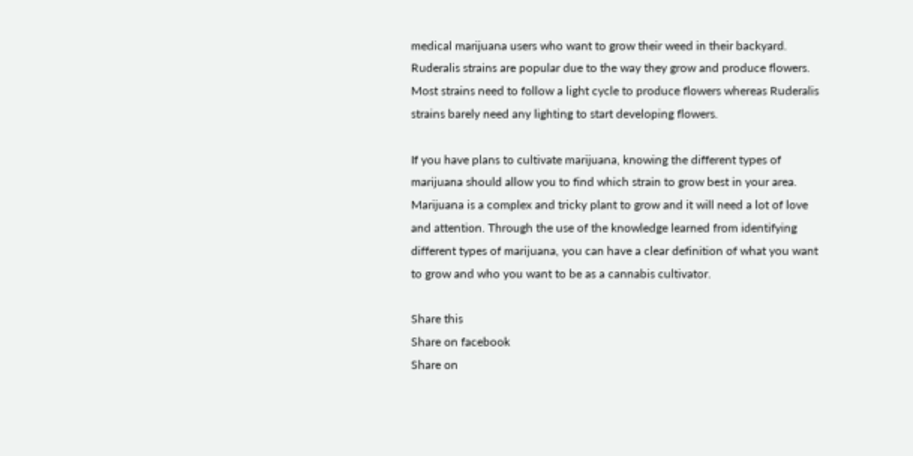medical marijuana users who want to grow their weed in their backyard. Ruderalis strains are popular due to the way they grow and produce flowers. Most strains need to follow a light cycle to produce flowers whereas Ruderalis strains barely need any lighting to start developing flowers.

If you have plans to cultivate marijuana, knowing the different types of marijuana should allow you to find which strain to grow best in your area. Marijuana is a complex and tricky plant to grow and it will need a lot of love and attention. Through the use of the knowledge learned from identifying different types of marijuana, you can have a clear definition of what you want to grow and who you want to be as a cannabis cultivator.

Share this
Share on facebook
Share on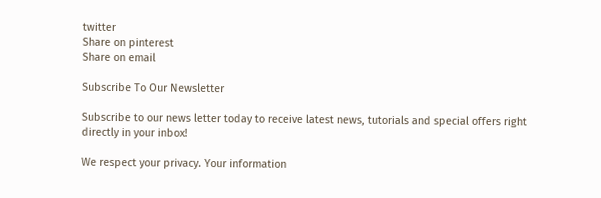twitter
Share on pinterest
Share on email

Subscribe To Our Newsletter

Subscribe to our news letter today to receive latest news, tutorials and special offers right directly in your inbox!

We respect your privacy. Your information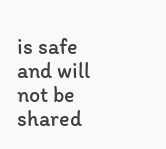is safe and will not be shared